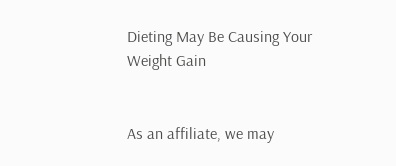Dieting May Be Causing Your Weight Gain


As an affiliate, we may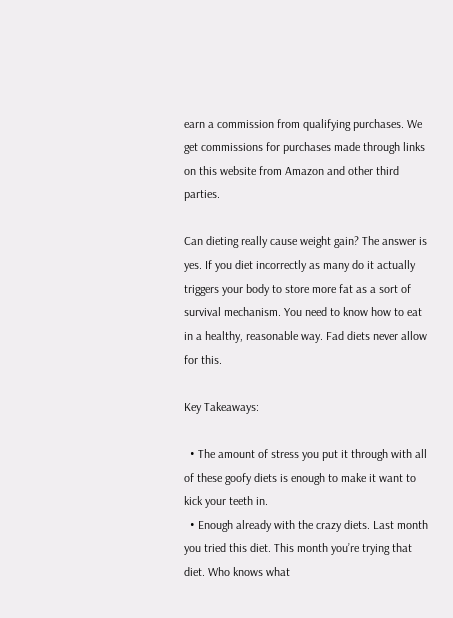earn a commission from qualifying purchases. We get commissions for purchases made through links on this website from Amazon and other third parties.

Can dieting really cause weight gain? The answer is yes. If you diet incorrectly as many do it actually triggers your body to store more fat as a sort of survival mechanism. You need to know how to eat in a healthy, reasonable way. Fad diets never allow for this.

Key Takeaways:

  • The amount of stress you put it through with all of these goofy diets is enough to make it want to kick your teeth in.
  • Enough already with the crazy diets. Last month you tried this diet. This month you’re trying that diet. Who knows what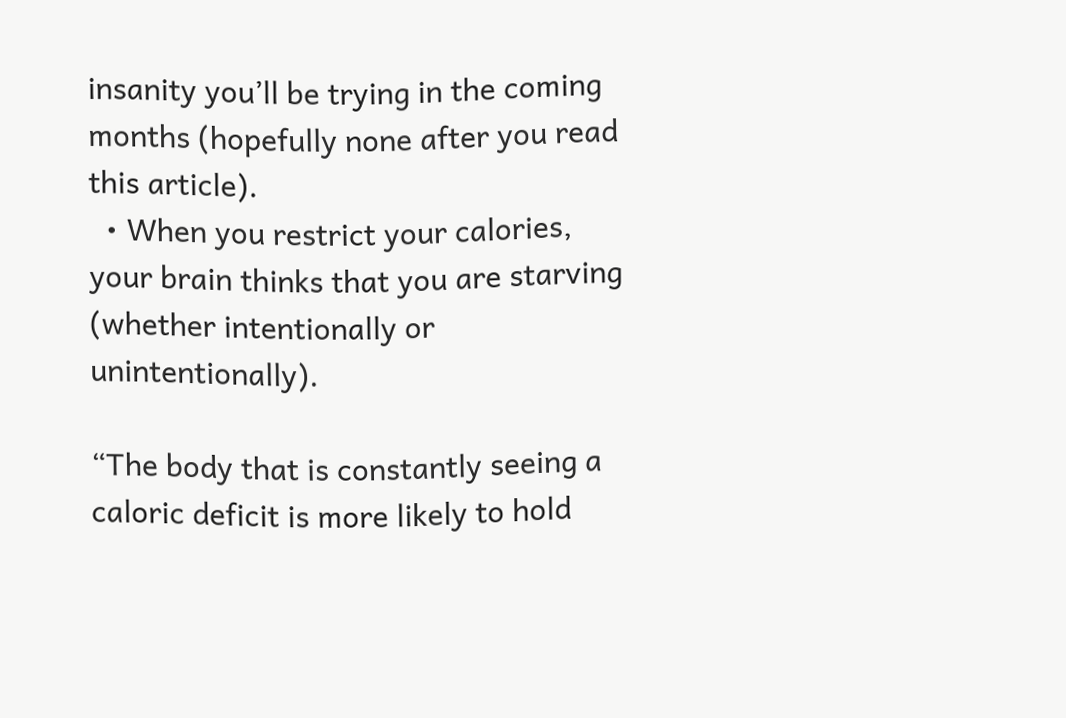insanity you’ll be trying in the coming months (hopefully none after you read this article).
  • When you restrict your calories, your brain thinks that you are starving (whether intentionally or unintentionally).

“The body that is constantly seeing a caloric deficit is more likely to hold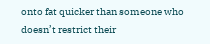onto fat quicker than someone who doesn’t restrict their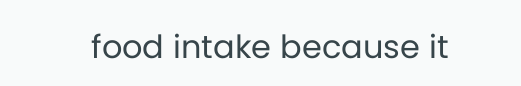food intake because it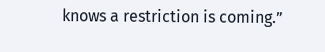knows a restriction is coming.”